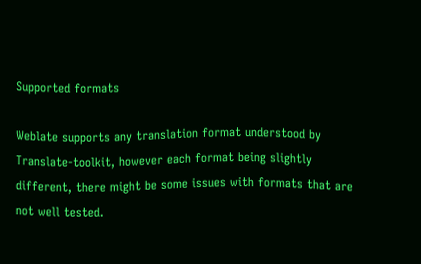Supported formats

Weblate supports any translation format understood by Translate-toolkit, however each format being slightly different, there might be some issues with formats that are not well tested.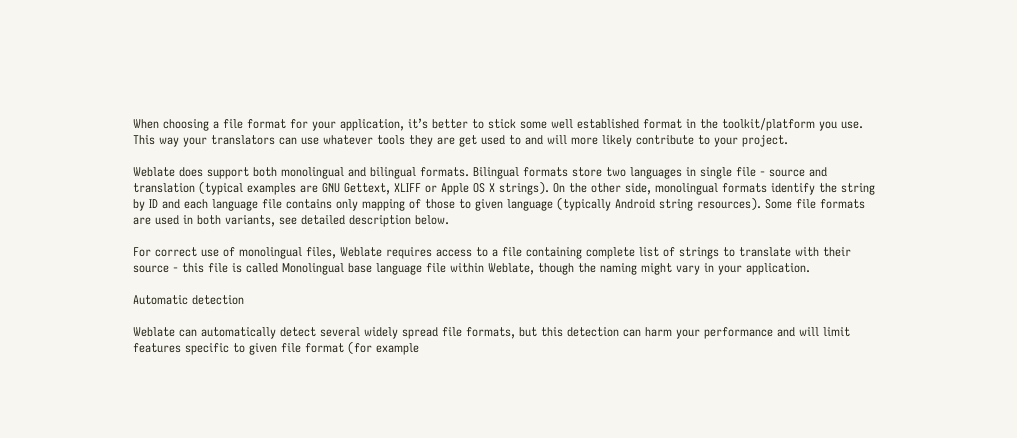When choosing a file format for your application, it’s better to stick some well established format in the toolkit/platform you use. This way your translators can use whatever tools they are get used to and will more likely contribute to your project.

Weblate does support both monolingual and bilingual formats. Bilingual formats store two languages in single file - source and translation (typical examples are GNU Gettext, XLIFF or Apple OS X strings). On the other side, monolingual formats identify the string by ID and each language file contains only mapping of those to given language (typically Android string resources). Some file formats are used in both variants, see detailed description below.

For correct use of monolingual files, Weblate requires access to a file containing complete list of strings to translate with their source - this file is called Monolingual base language file within Weblate, though the naming might vary in your application.

Automatic detection

Weblate can automatically detect several widely spread file formats, but this detection can harm your performance and will limit features specific to given file format (for example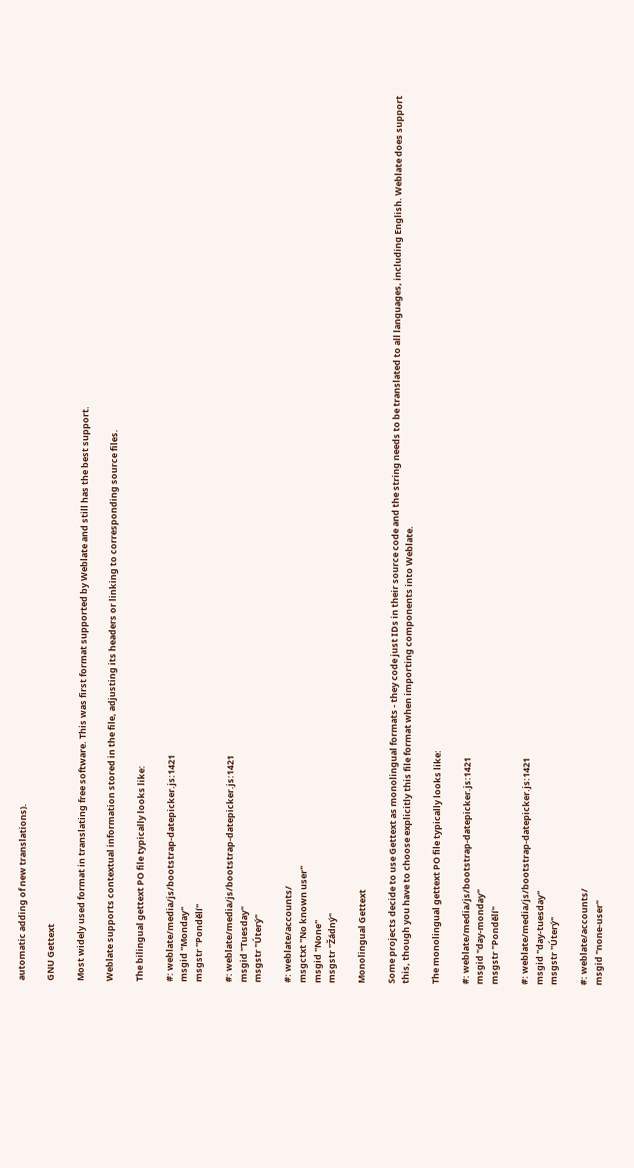automatic adding of new translations).

GNU Gettext

Most widely used format in translating free software. This was first format supported by Weblate and still has the best support.

Weblate supports contextual information stored in the file, adjusting its headers or linking to corresponding source files.

The bilingual gettext PO file typically looks like:

#: weblate/media/js/bootstrap-datepicker.js:1421
msgid "Monday"
msgstr "Pondělí"

#: weblate/media/js/bootstrap-datepicker.js:1421
msgid "Tuesday"
msgstr "Úterý"

#: weblate/accounts/
msgctxt "No known user"
msgid "None"
msgstr "Žádný"

Monolingual Gettext

Some projects decide to use Gettext as monolingual formats - they code just IDs in their source code and the string needs to be translated to all languages, including English. Weblate does support this, though you have to choose explicitly this file format when importing components into Weblate.

The monolingual gettext PO file typically looks like:

#: weblate/media/js/bootstrap-datepicker.js:1421
msgid "day-monday"
msgstr "Pondělí"

#: weblate/media/js/bootstrap-datepicker.js:1421
msgid "day-tuesday"
msgstr "Úterý"

#: weblate/accounts/
msgid "none-user"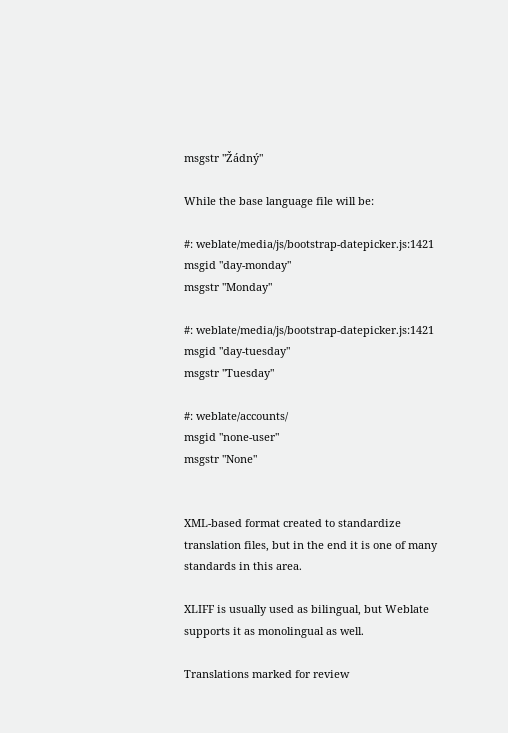msgstr "Žádný"

While the base language file will be:

#: weblate/media/js/bootstrap-datepicker.js:1421
msgid "day-monday"
msgstr "Monday"

#: weblate/media/js/bootstrap-datepicker.js:1421
msgid "day-tuesday"
msgstr "Tuesday"

#: weblate/accounts/
msgid "none-user"
msgstr "None"


XML-based format created to standardize translation files, but in the end it is one of many standards in this area.

XLIFF is usually used as bilingual, but Weblate supports it as monolingual as well.

Translations marked for review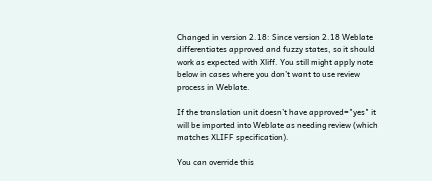Changed in version 2.18: Since version 2.18 Weblate differentiates approved and fuzzy states, so it should work as expected with Xliff. You still might apply note below in cases where you don’t want to use review process in Weblate.

If the translation unit doesn’t have approved="yes" it will be imported into Weblate as needing review (which matches XLIFF specification).

You can override this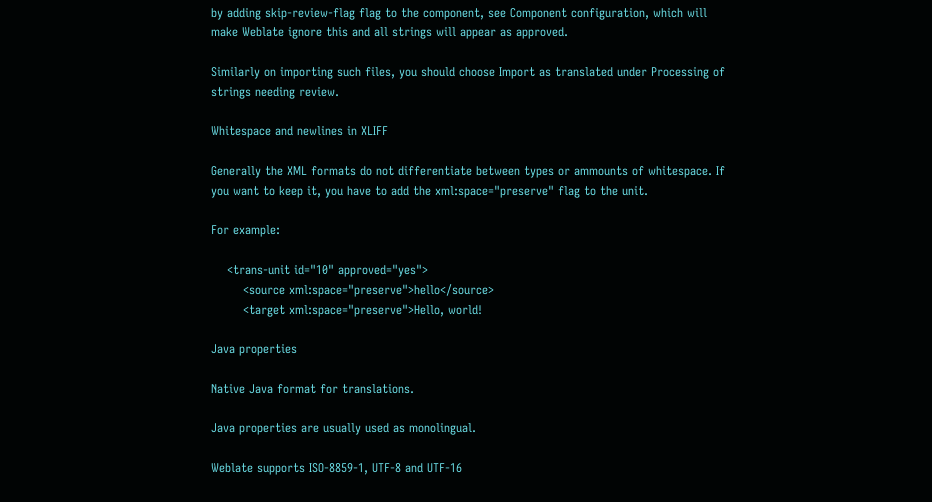by adding skip-review-flag flag to the component, see Component configuration, which will make Weblate ignore this and all strings will appear as approved.

Similarly on importing such files, you should choose Import as translated under Processing of strings needing review.

Whitespace and newlines in XLIFF

Generally the XML formats do not differentiate between types or ammounts of whitespace. If you want to keep it, you have to add the xml:space="preserve" flag to the unit.

For example:

    <trans-unit id="10" approved="yes">
        <source xml:space="preserve">hello</source>
        <target xml:space="preserve">Hello, world!

Java properties

Native Java format for translations.

Java properties are usually used as monolingual.

Weblate supports ISO-8859-1, UTF-8 and UTF-16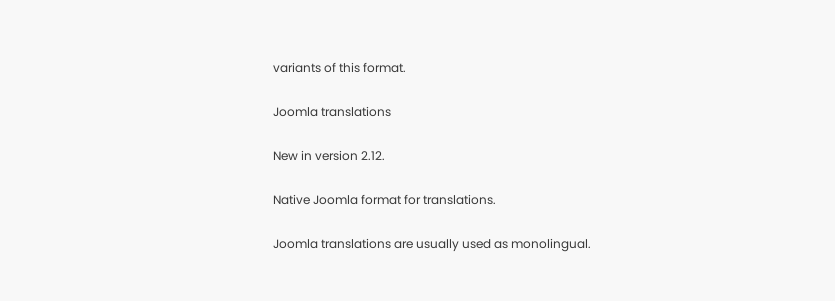variants of this format.

Joomla translations

New in version 2.12.

Native Joomla format for translations.

Joomla translations are usually used as monolingual.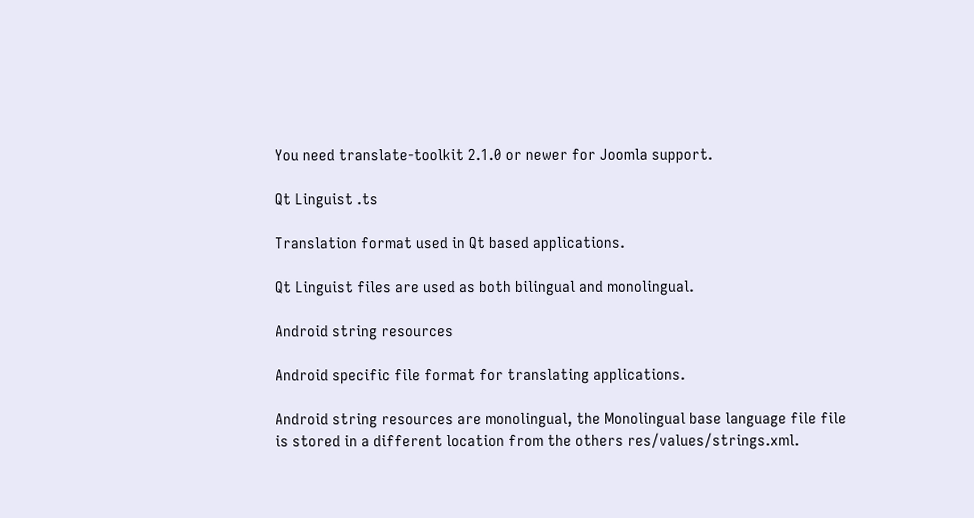You need translate-toolkit 2.1.0 or newer for Joomla support.

Qt Linguist .ts

Translation format used in Qt based applications.

Qt Linguist files are used as both bilingual and monolingual.

Android string resources

Android specific file format for translating applications.

Android string resources are monolingual, the Monolingual base language file file is stored in a different location from the others res/values/strings.xml.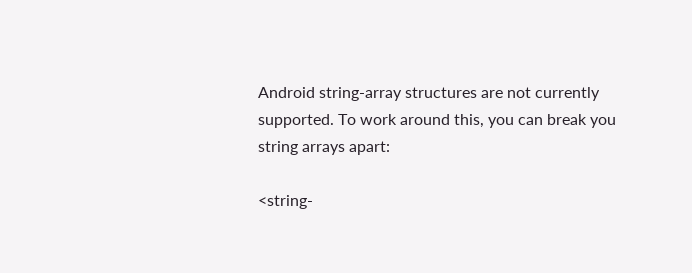Android string-array structures are not currently supported. To work around this, you can break you string arrays apart:

<string-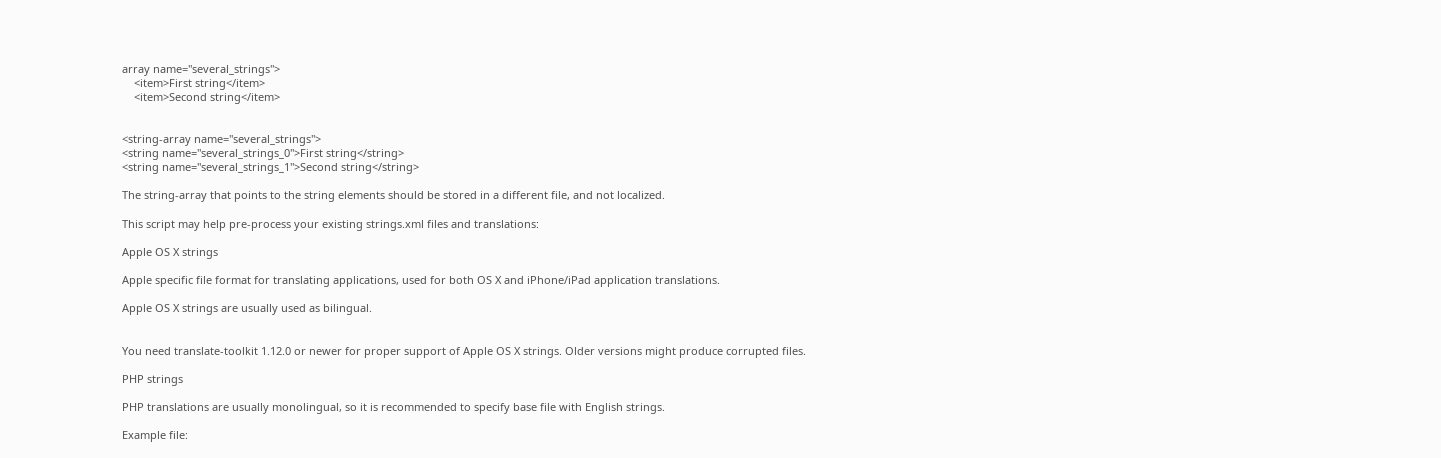array name="several_strings">
    <item>First string</item>
    <item>Second string</item>


<string-array name="several_strings">
<string name="several_strings_0">First string</string>
<string name="several_strings_1">Second string</string>

The string-array that points to the string elements should be stored in a different file, and not localized.

This script may help pre-process your existing strings.xml files and translations:

Apple OS X strings

Apple specific file format for translating applications, used for both OS X and iPhone/iPad application translations.

Apple OS X strings are usually used as bilingual.


You need translate-toolkit 1.12.0 or newer for proper support of Apple OS X strings. Older versions might produce corrupted files.

PHP strings

PHP translations are usually monolingual, so it is recommended to specify base file with English strings.

Example file: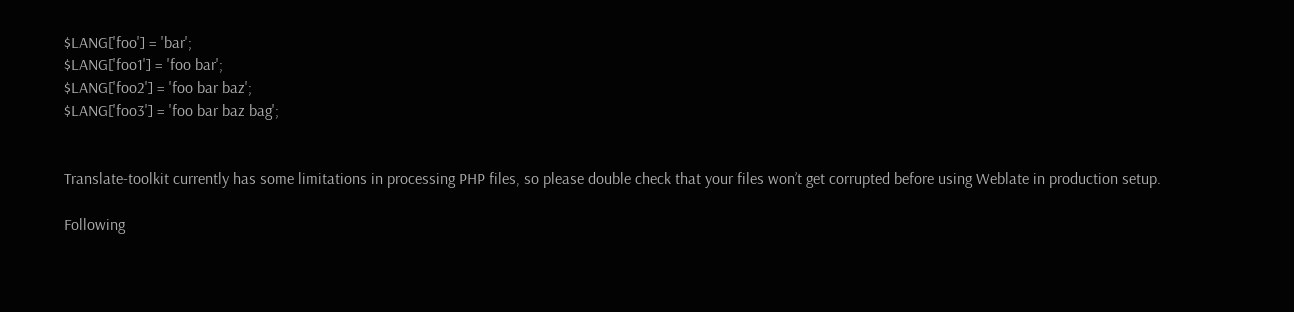$LANG['foo'] = 'bar';
$LANG['foo1'] = 'foo bar';
$LANG['foo2'] = 'foo bar baz';
$LANG['foo3'] = 'foo bar baz bag';


Translate-toolkit currently has some limitations in processing PHP files, so please double check that your files won’t get corrupted before using Weblate in production setup.

Following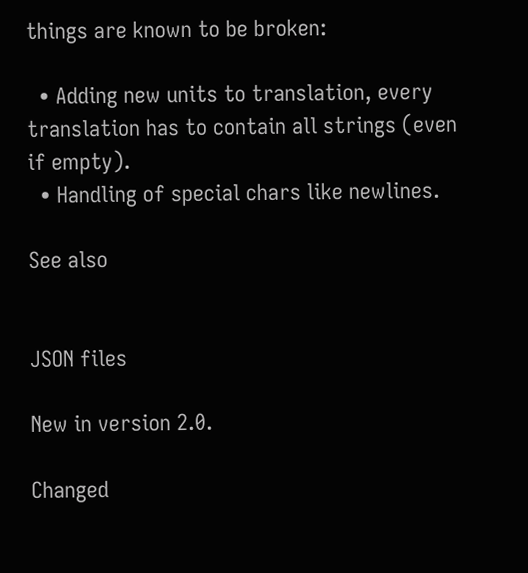things are known to be broken:

  • Adding new units to translation, every translation has to contain all strings (even if empty).
  • Handling of special chars like newlines.

See also


JSON files

New in version 2.0.

Changed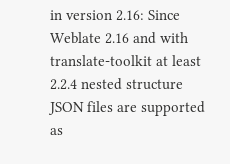in version 2.16: Since Weblate 2.16 and with translate-toolkit at least 2.2.4 nested structure JSON files are supported as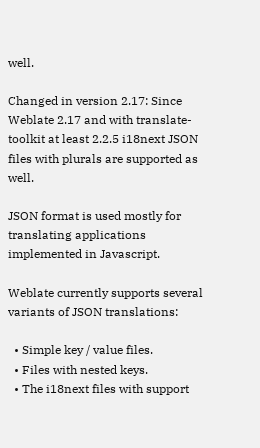well.

Changed in version 2.17: Since Weblate 2.17 and with translate-toolkit at least 2.2.5 i18next JSON files with plurals are supported as well.

JSON format is used mostly for translating applications implemented in Javascript.

Weblate currently supports several variants of JSON translations:

  • Simple key / value files.
  • Files with nested keys.
  • The i18next files with support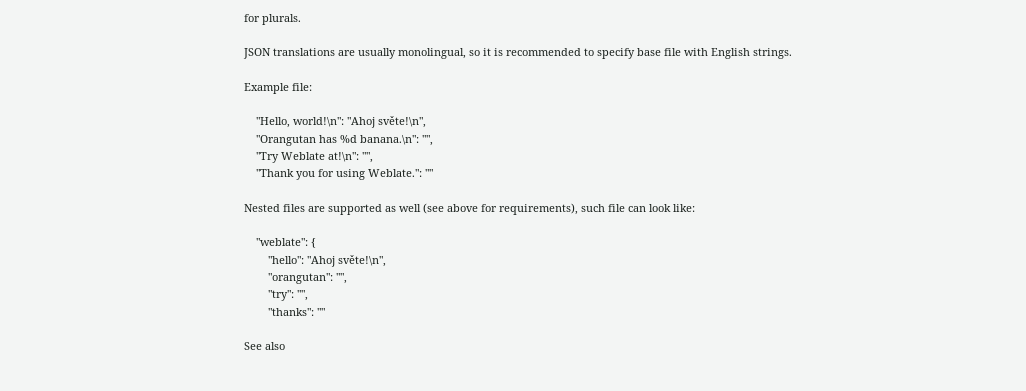for plurals.

JSON translations are usually monolingual, so it is recommended to specify base file with English strings.

Example file:

    "Hello, world!\n": "Ahoj světe!\n",
    "Orangutan has %d banana.\n": "",
    "Try Weblate at!\n": "",
    "Thank you for using Weblate.": ""

Nested files are supported as well (see above for requirements), such file can look like:

    "weblate": {
        "hello": "Ahoj světe!\n",
        "orangutan": "",
        "try": "",
        "thanks": ""

See also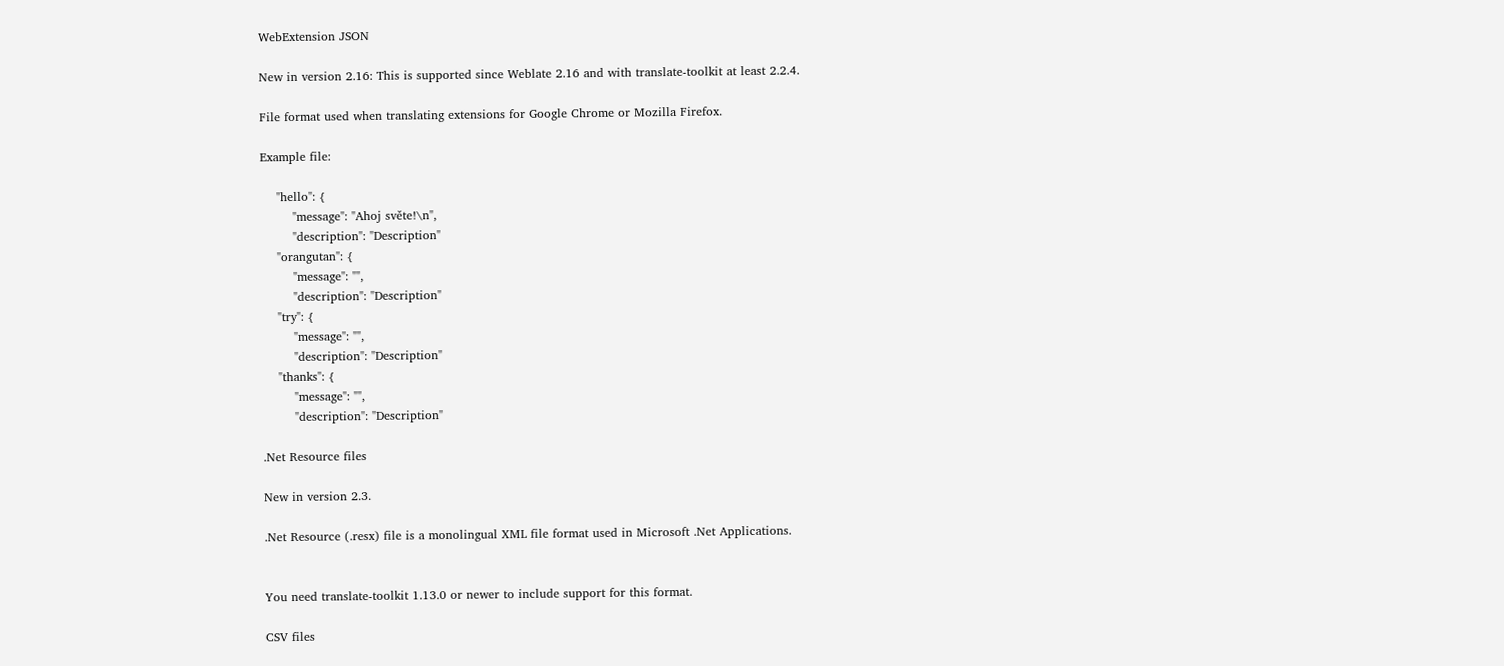WebExtension JSON

New in version 2.16: This is supported since Weblate 2.16 and with translate-toolkit at least 2.2.4.

File format used when translating extensions for Google Chrome or Mozilla Firefox.

Example file:

    "hello": {
        "message": "Ahoj světe!\n",
        "description": "Description"
    "orangutan": {
        "message": "",
        "description": "Description"
    "try": {
        "message": "",
        "description": "Description"
    "thanks": {
        "message": "",
        "description": "Description"

.Net Resource files

New in version 2.3.

.Net Resource (.resx) file is a monolingual XML file format used in Microsoft .Net Applications.


You need translate-toolkit 1.13.0 or newer to include support for this format.

CSV files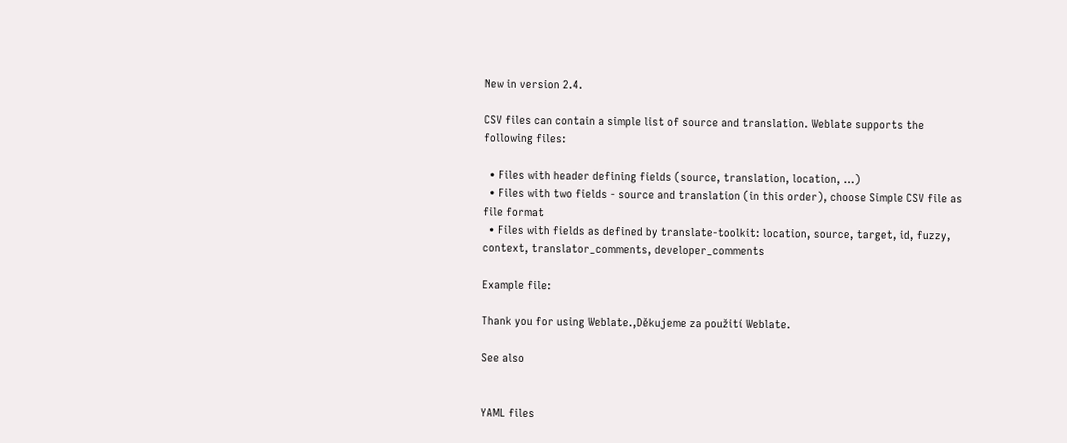New in version 2.4.

CSV files can contain a simple list of source and translation. Weblate supports the following files:

  • Files with header defining fields (source, translation, location, …)
  • Files with two fields - source and translation (in this order), choose Simple CSV file as file format
  • Files with fields as defined by translate-toolkit: location, source, target, id, fuzzy, context, translator_comments, developer_comments

Example file:

Thank you for using Weblate.,Děkujeme za použití Weblate.

See also


YAML files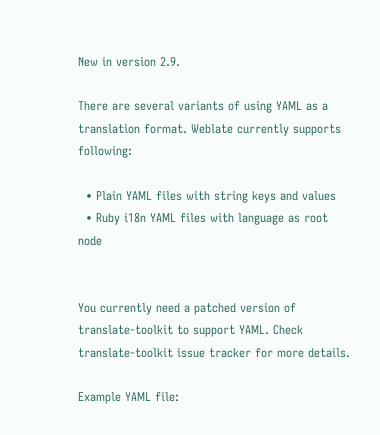New in version 2.9.

There are several variants of using YAML as a translation format. Weblate currently supports following:

  • Plain YAML files with string keys and values
  • Ruby i18n YAML files with language as root node


You currently need a patched version of translate-toolkit to support YAML. Check translate-toolkit issue tracker for more details.

Example YAML file: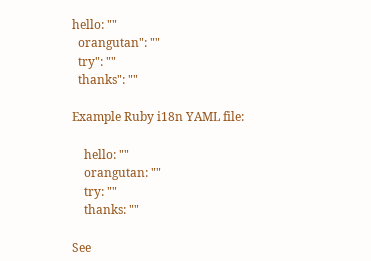hello: ""
  orangutan": ""
  try": ""
  thanks": ""

Example Ruby i18n YAML file:

    hello: ""
    orangutan: ""
    try: ""
    thanks: ""

See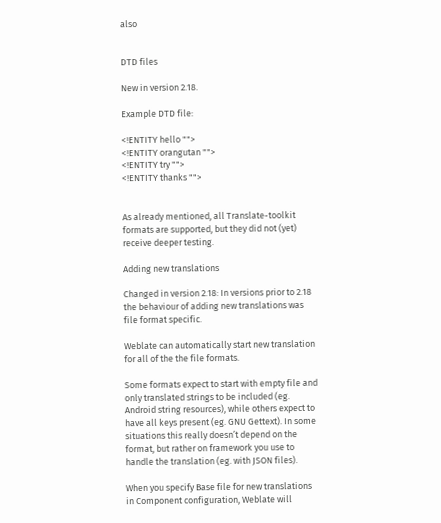also


DTD files

New in version 2.18.

Example DTD file:

<!ENTITY hello "">
<!ENTITY orangutan "">
<!ENTITY try "">
<!ENTITY thanks "">


As already mentioned, all Translate-toolkit formats are supported, but they did not (yet) receive deeper testing.

Adding new translations

Changed in version 2.18: In versions prior to 2.18 the behaviour of adding new translations was file format specific.

Weblate can automatically start new translation for all of the the file formats.

Some formats expect to start with empty file and only translated strings to be included (eg. Android string resources), while others expect to have all keys present (eg. GNU Gettext). In some situations this really doesn’t depend on the format, but rather on framework you use to handle the translation (eg. with JSON files).

When you specify Base file for new translations in Component configuration, Weblate will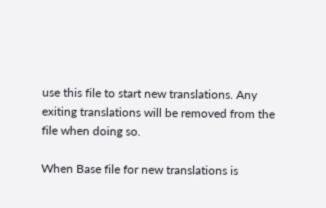use this file to start new translations. Any exiting translations will be removed from the file when doing so.

When Base file for new translations is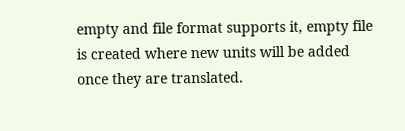empty and file format supports it, empty file is created where new units will be added once they are translated.